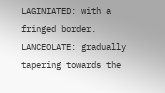LAGINIATED: with a fringed border.
LANCEOLATE: gradually tapering towards the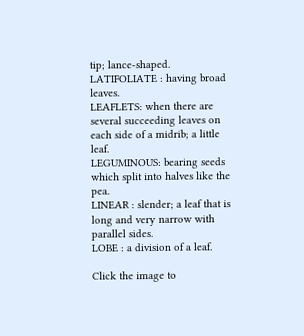tip; lance-shaped.
LATIFOLIATE : having broad leaves.
LEAFLETS: when there are several succeeding leaves on each side of a midrib; a little leaf.
LEGUMINOUS: bearing seeds which split into halves like the pea.
LINEAR : slender; a leaf that is long and very narrow with parallel sides.
LOBE : a division of a leaf.

Click the image to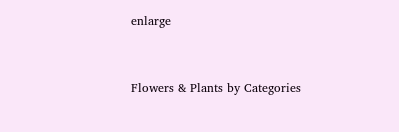enlarge


Flowers & Plants by Categories